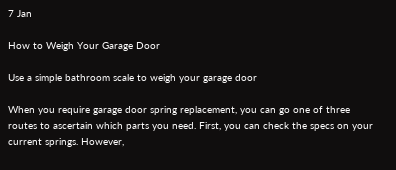7 Jan

How to Weigh Your Garage Door

Use a simple bathroom scale to weigh your garage door

When you require garage door spring replacement, you can go one of three routes to ascertain which parts you need. First, you can check the specs on your current springs. However,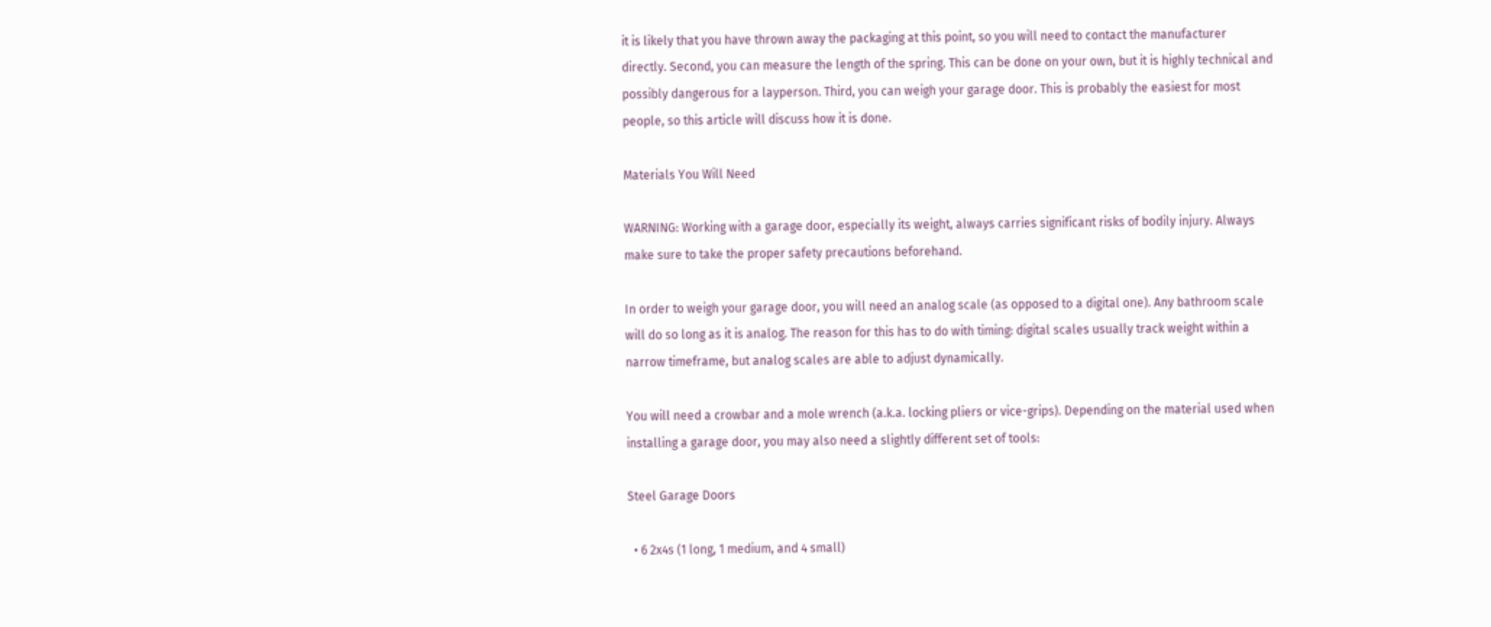it is likely that you have thrown away the packaging at this point, so you will need to contact the manufacturer directly. Second, you can measure the length of the spring. This can be done on your own, but it is highly technical and possibly dangerous for a layperson. Third, you can weigh your garage door. This is probably the easiest for most people, so this article will discuss how it is done.

Materials You Will Need

WARNING: Working with a garage door, especially its weight, always carries significant risks of bodily injury. Always make sure to take the proper safety precautions beforehand.

In order to weigh your garage door, you will need an analog scale (as opposed to a digital one). Any bathroom scale will do so long as it is analog. The reason for this has to do with timing: digital scales usually track weight within a narrow timeframe, but analog scales are able to adjust dynamically.

You will need a crowbar and a mole wrench (a.k.a. locking pliers or vice-grips). Depending on the material used when installing a garage door, you may also need a slightly different set of tools:

Steel Garage Doors

  • 6 2x4s (1 long, 1 medium, and 4 small)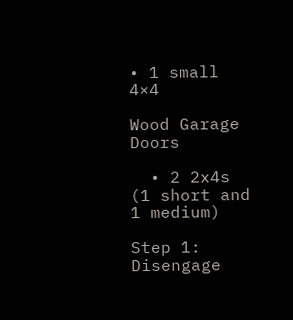• 1 small 4×4

Wood Garage Doors

  • 2 2x4s (1 short and 1 medium)

Step 1: Disengage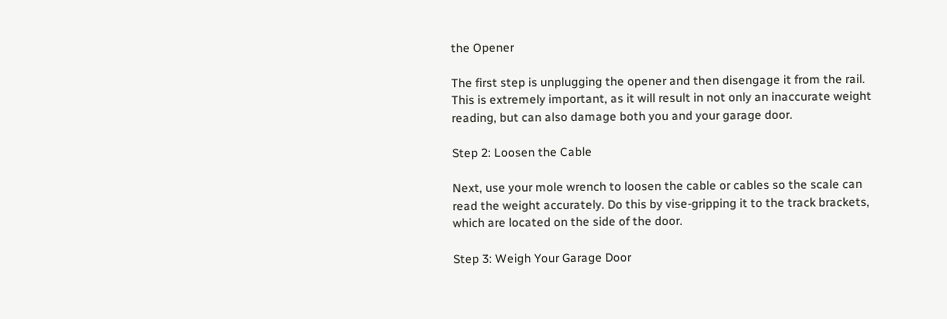the Opener

The first step is unplugging the opener and then disengage it from the rail. This is extremely important, as it will result in not only an inaccurate weight reading, but can also damage both you and your garage door.

Step 2: Loosen the Cable

Next, use your mole wrench to loosen the cable or cables so the scale can read the weight accurately. Do this by vise-gripping it to the track brackets, which are located on the side of the door.

Step 3: Weigh Your Garage Door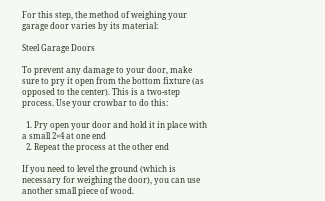For this step, the method of weighing your garage door varies by its material:

Steel Garage Doors

To prevent any damage to your door, make sure to pry it open from the bottom fixture (as opposed to the center). This is a two-step process. Use your crowbar to do this:

  1. Pry open your door and hold it in place with a small 2×4 at one end
  2. Repeat the process at the other end

If you need to level the ground (which is necessary for weighing the door), you can use another small piece of wood.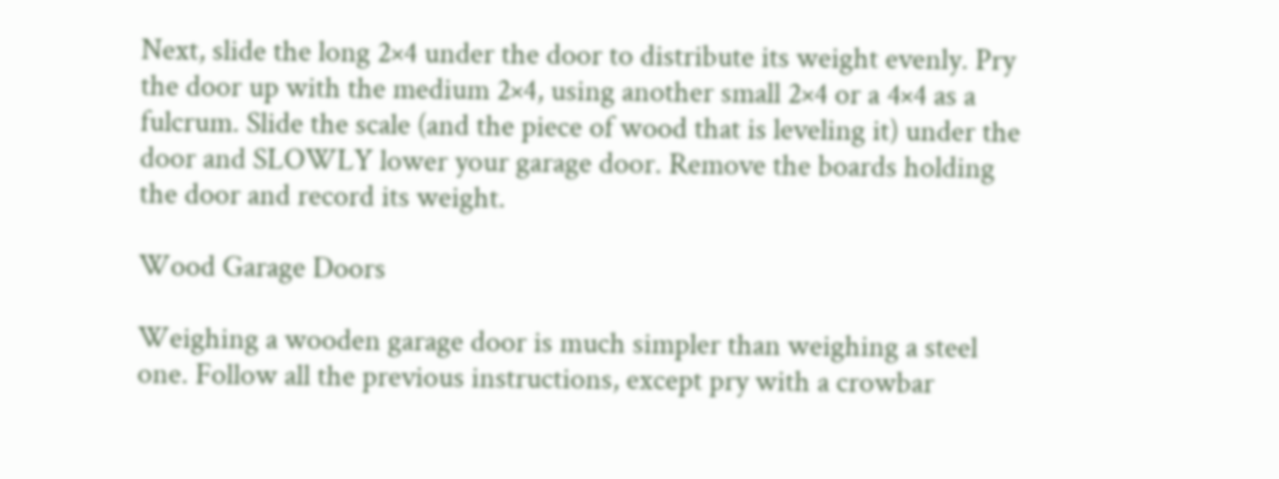Next, slide the long 2×4 under the door to distribute its weight evenly. Pry the door up with the medium 2×4, using another small 2×4 or a 4×4 as a fulcrum. Slide the scale (and the piece of wood that is leveling it) under the door and SLOWLY lower your garage door. Remove the boards holding the door and record its weight.

Wood Garage Doors

Weighing a wooden garage door is much simpler than weighing a steel one. Follow all the previous instructions, except pry with a crowbar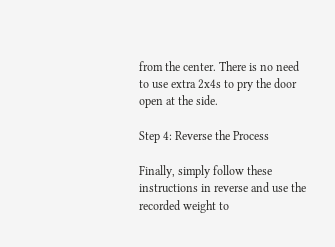from the center. There is no need to use extra 2x4s to pry the door open at the side.

Step 4: Reverse the Process

Finally, simply follow these instructions in reverse and use the recorded weight to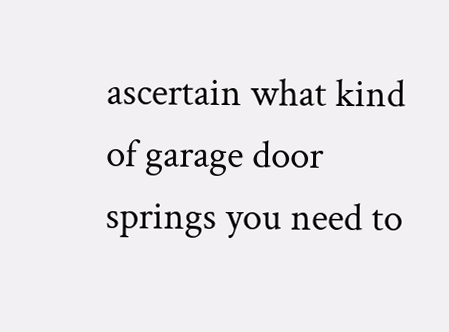ascertain what kind of garage door springs you need to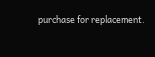purchase for replacement.